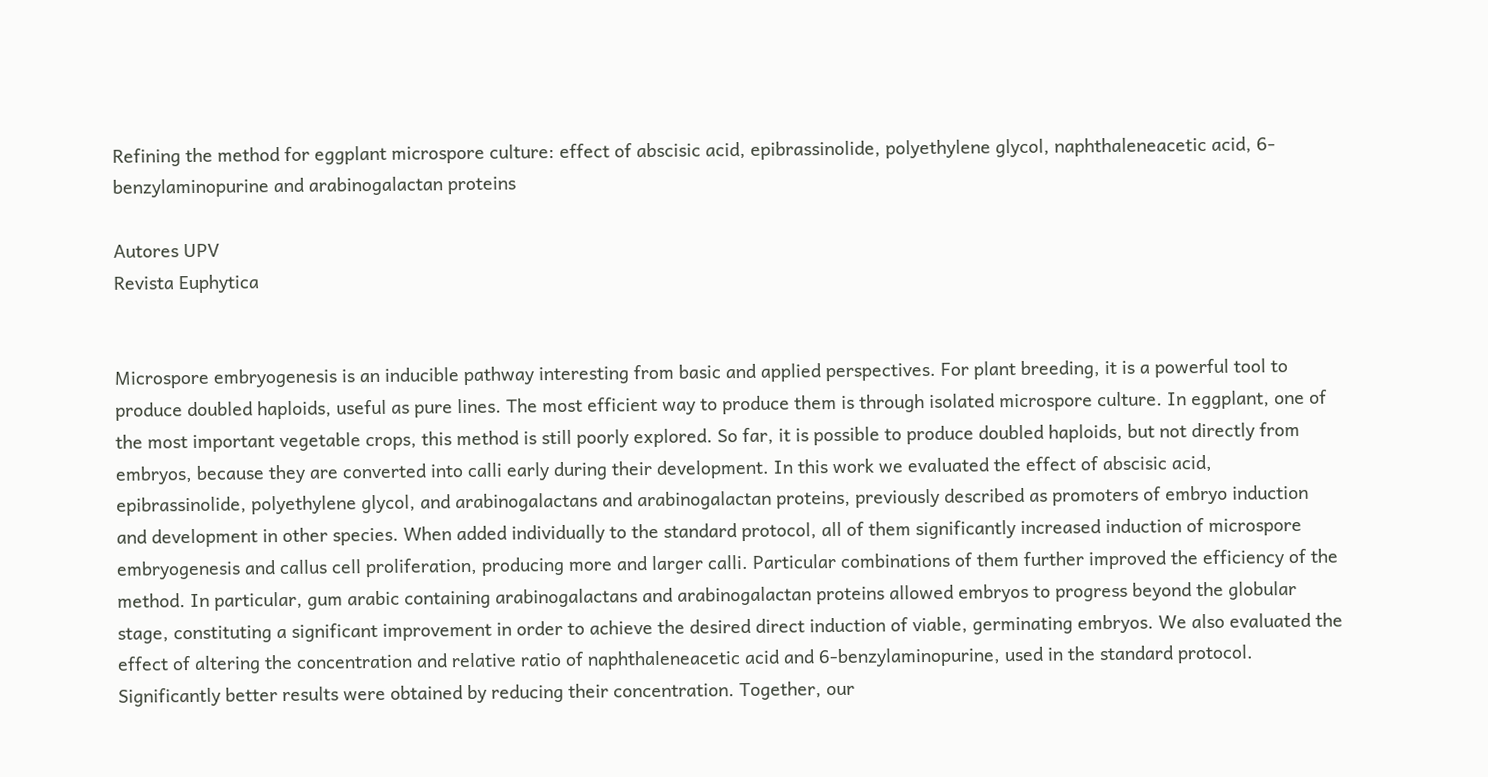Refining the method for eggplant microspore culture: effect of abscisic acid, epibrassinolide, polyethylene glycol, naphthaleneacetic acid, 6-benzylaminopurine and arabinogalactan proteins

Autores UPV
Revista Euphytica


Microspore embryogenesis is an inducible pathway interesting from basic and applied perspectives. For plant breeding, it is a powerful tool to produce doubled haploids, useful as pure lines. The most efficient way to produce them is through isolated microspore culture. In eggplant, one of the most important vegetable crops, this method is still poorly explored. So far, it is possible to produce doubled haploids, but not directly from embryos, because they are converted into calli early during their development. In this work we evaluated the effect of abscisic acid, epibrassinolide, polyethylene glycol, and arabinogalactans and arabinogalactan proteins, previously described as promoters of embryo induction and development in other species. When added individually to the standard protocol, all of them significantly increased induction of microspore embryogenesis and callus cell proliferation, producing more and larger calli. Particular combinations of them further improved the efficiency of the method. In particular, gum arabic containing arabinogalactans and arabinogalactan proteins allowed embryos to progress beyond the globular stage, constituting a significant improvement in order to achieve the desired direct induction of viable, germinating embryos. We also evaluated the effect of altering the concentration and relative ratio of naphthaleneacetic acid and 6-benzylaminopurine, used in the standard protocol. Significantly better results were obtained by reducing their concentration. Together, our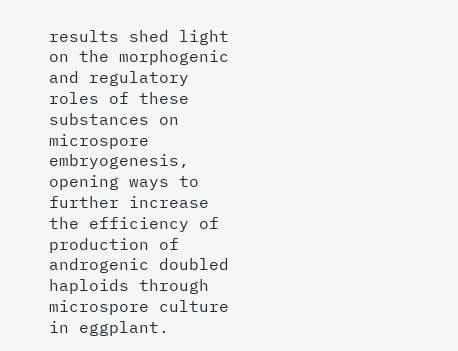results shed light on the morphogenic and regulatory roles of these substances on microspore embryogenesis, opening ways to further increase the efficiency of production of androgenic doubled haploids through microspore culture in eggplant.